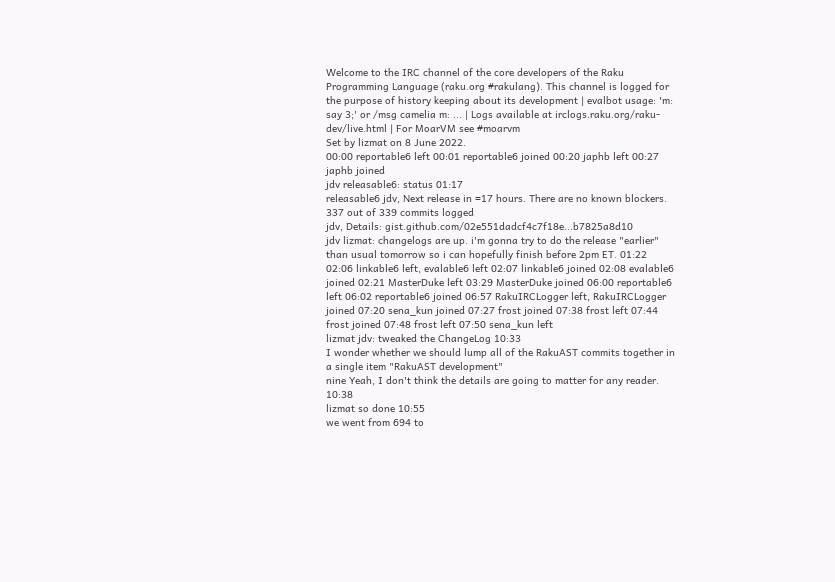Welcome to the IRC channel of the core developers of the Raku Programming Language (raku.org #rakulang). This channel is logged for the purpose of history keeping about its development | evalbot usage: 'm: say 3;' or /msg camelia m: ... | Logs available at irclogs.raku.org/raku-dev/live.html | For MoarVM see #moarvm
Set by lizmat on 8 June 2022.
00:00 reportable6 left 00:01 reportable6 joined 00:20 japhb left 00:27 japhb joined
jdv releasable6: status 01:17
releasable6 jdv, Next release in ≈17 hours. There are no known blockers. 337 out of 339 commits logged
jdv, Details: gist.github.com/02e551dadcf4c7f18e...b7825a8d10
jdv lizmat: changelogs are up. i'm gonna try to do the release "earlier" than usual tomorrow so i can hopefully finish before 2pm ET. 01:22
02:06 linkable6 left, evalable6 left 02:07 linkable6 joined 02:08 evalable6 joined 02:21 MasterDuke left 03:29 MasterDuke joined 06:00 reportable6 left 06:02 reportable6 joined 06:57 RakuIRCLogger left, RakuIRCLogger joined 07:20 sena_kun joined 07:27 frost joined 07:38 frost left 07:44 frost joined 07:48 frost left 07:50 sena_kun left
lizmat jdv: tweaked the ChangeLog 10:33
I wonder whether we should lump all of the RakuAST commits together in a single item "RakuAST development"
nine Yeah, I don't think the details are going to matter for any reader. 10:38
lizmat so done 10:55
we went from 694 to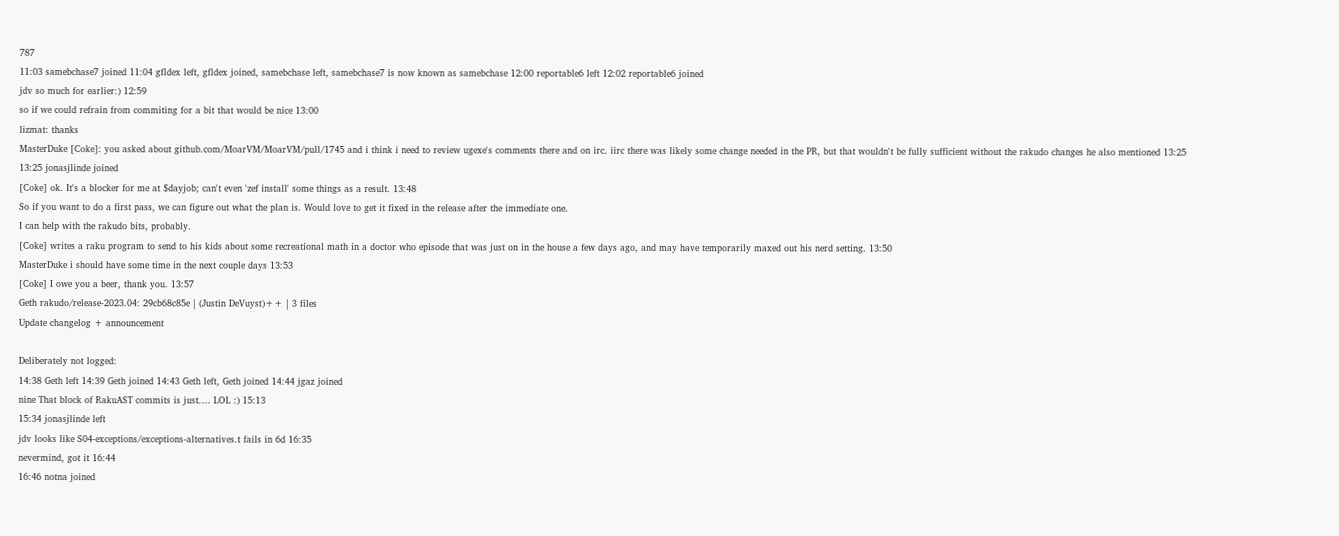787
11:03 samebchase7 joined 11:04 gfldex left, gfldex joined, samebchase left, samebchase7 is now known as samebchase 12:00 reportable6 left 12:02 reportable6 joined
jdv so much for earlier:) 12:59
so if we could refrain from commiting for a bit that would be nice 13:00
lizmat: thanks
MasterDuke [Coke]: you asked about github.com/MoarVM/MoarVM/pull/1745 and i think i need to review ugexe's comments there and on irc. iirc there was likely some change needed in the PR, but that wouldn't be fully sufficient without the rakudo changes he also mentioned 13:25
13:25 jonasjlinde joined
[Coke] ok. It's a blocker for me at $dayjob; can't even 'zef install' some things as a result. 13:48
So if you want to do a first pass, we can figure out what the plan is. Would love to get it fixed in the release after the immediate one.
I can help with the rakudo bits, probably.
[Coke] writes a raku program to send to his kids about some recreational math in a doctor who episode that was just on in the house a few days ago, and may have temporarily maxed out his nerd setting. 13:50
MasterDuke i should have some time in the next couple days 13:53
[Coke] I owe you a beer, thank you. 13:57
Geth rakudo/release-2023.04: 29cb68c85e | (Justin DeVuyst)++ | 3 files
Update changelog + announcement

Deliberately not logged:
14:38 Geth left 14:39 Geth joined 14:43 Geth left, Geth joined 14:44 jgaz joined
nine That block of RakuAST commits is just.... LOL :) 15:13
15:34 jonasjlinde left
jdv looks like S04-exceptions/exceptions-alternatives.t fails in 6d 16:35
nevermind, got it 16:44
16:46 notna joined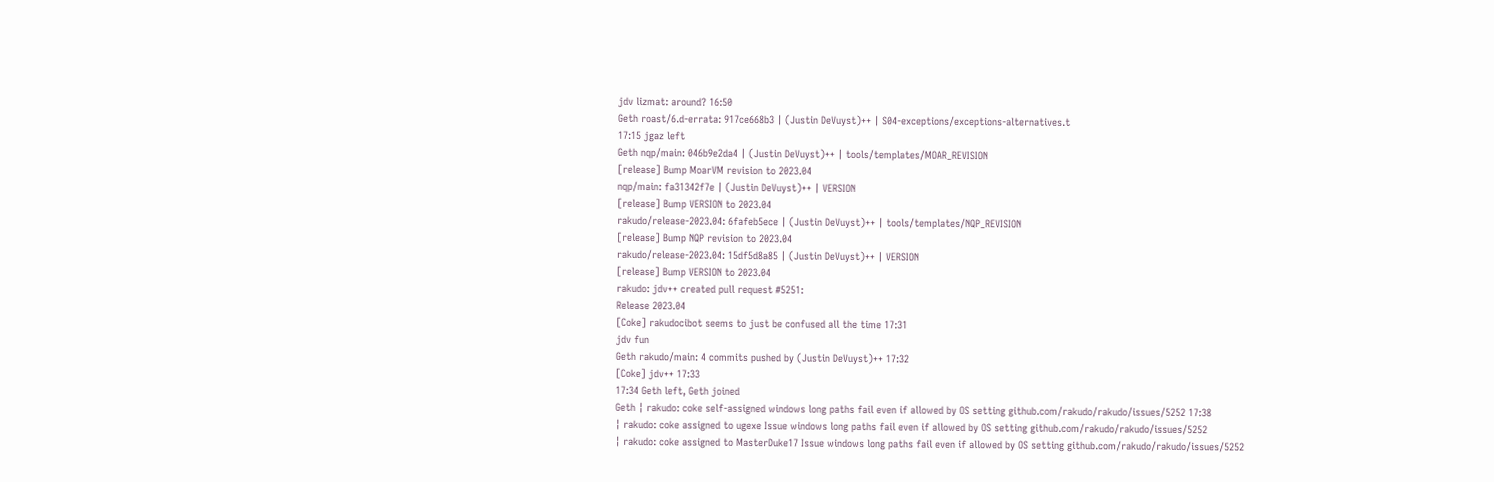jdv lizmat: around? 16:50
Geth roast/6.d-errata: 917ce668b3 | (Justin DeVuyst)++ | S04-exceptions/exceptions-alternatives.t
17:15 jgaz left
Geth nqp/main: 046b9e2da4 | (Justin DeVuyst)++ | tools/templates/MOAR_REVISION
[release] Bump MoarVM revision to 2023.04
nqp/main: fa31342f7e | (Justin DeVuyst)++ | VERSION
[release] Bump VERSION to 2023.04
rakudo/release-2023.04: 6fafeb5ece | (Justin DeVuyst)++ | tools/templates/NQP_REVISION
[release] Bump NQP revision to 2023.04
rakudo/release-2023.04: 15df5d8a85 | (Justin DeVuyst)++ | VERSION
[release] Bump VERSION to 2023.04
rakudo: jdv++ created pull request #5251:
Release 2023.04
[Coke] rakudocibot seems to just be confused all the time 17:31
jdv fun
Geth rakudo/main: 4 commits pushed by (Justin DeVuyst)++ 17:32
[Coke] jdv++ 17:33
17:34 Geth left, Geth joined
Geth ¦ rakudo: coke self-assigned windows long paths fail even if allowed by OS setting github.com/rakudo/rakudo/issues/5252 17:38
¦ rakudo: coke assigned to ugexe Issue windows long paths fail even if allowed by OS setting github.com/rakudo/rakudo/issues/5252
¦ rakudo: coke assigned to MasterDuke17 Issue windows long paths fail even if allowed by OS setting github.com/rakudo/rakudo/issues/5252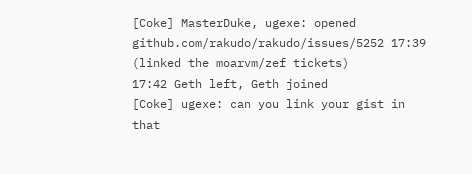[Coke] MasterDuke, ugexe: opened github.com/rakudo/rakudo/issues/5252 17:39
(linked the moarvm/zef tickets)
17:42 Geth left, Geth joined
[Coke] ugexe: can you link your gist in that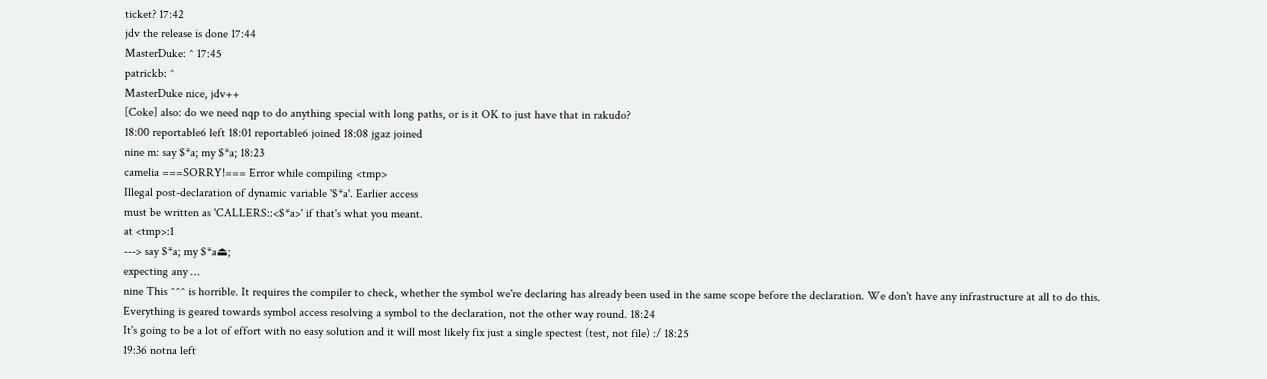ticket? 17:42
jdv the release is done 17:44
MasterDuke: ^ 17:45
patrickb: ^
MasterDuke nice, jdv++
[Coke] also: do we need nqp to do anything special with long paths, or is it OK to just have that in rakudo?
18:00 reportable6 left 18:01 reportable6 joined 18:08 jgaz joined
nine m: say $*a; my $*a; 18:23
camelia ===SORRY!=== Error while compiling <tmp>
Illegal post-declaration of dynamic variable '$*a'. Earlier access
must be written as 'CALLERS::<$*a>' if that's what you meant.
at <tmp>:1
---> say $*a; my $*a⏏;
expecting any …
nine This ^^^ is horrible. It requires the compiler to check, whether the symbol we're declaring has already been used in the same scope before the declaration. We don't have any infrastructure at all to do this. Everything is geared towards symbol access resolving a symbol to the declaration, not the other way round. 18:24
It's going to be a lot of effort with no easy solution and it will most likely fix just a single spectest (test, not file) :/ 18:25
19:36 notna left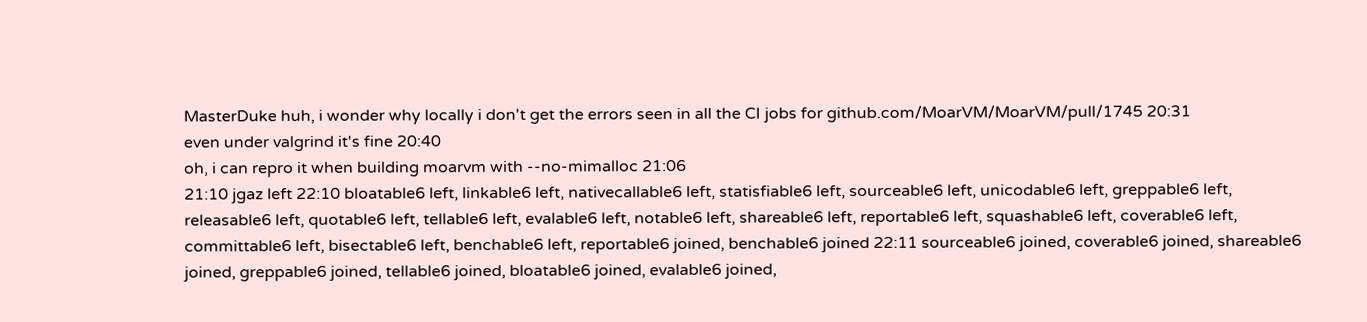MasterDuke huh, i wonder why locally i don't get the errors seen in all the CI jobs for github.com/MoarVM/MoarVM/pull/1745 20:31
even under valgrind it's fine 20:40
oh, i can repro it when building moarvm with --no-mimalloc 21:06
21:10 jgaz left 22:10 bloatable6 left, linkable6 left, nativecallable6 left, statisfiable6 left, sourceable6 left, unicodable6 left, greppable6 left, releasable6 left, quotable6 left, tellable6 left, evalable6 left, notable6 left, shareable6 left, reportable6 left, squashable6 left, coverable6 left, committable6 left, bisectable6 left, benchable6 left, reportable6 joined, benchable6 joined 22:11 sourceable6 joined, coverable6 joined, shareable6 joined, greppable6 joined, tellable6 joined, bloatable6 joined, evalable6 joined,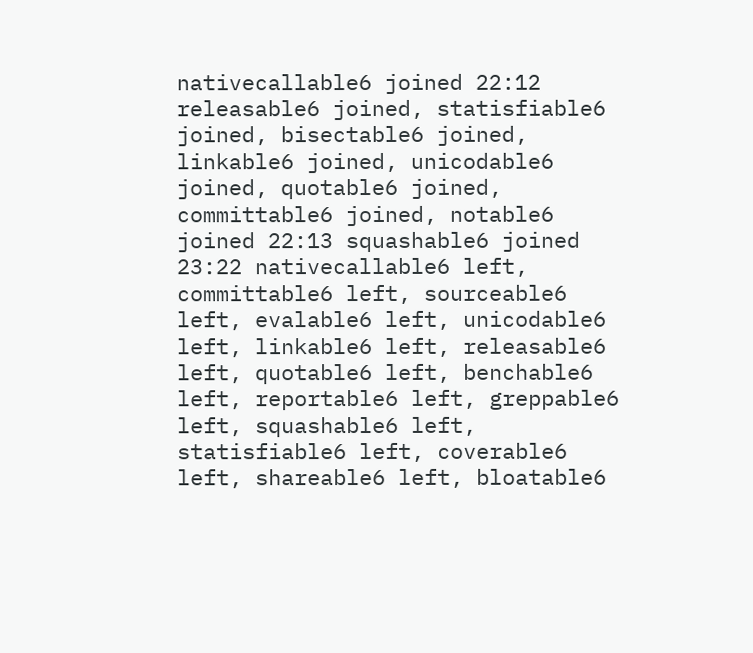nativecallable6 joined 22:12 releasable6 joined, statisfiable6 joined, bisectable6 joined, linkable6 joined, unicodable6 joined, quotable6 joined, committable6 joined, notable6 joined 22:13 squashable6 joined 23:22 nativecallable6 left, committable6 left, sourceable6 left, evalable6 left, unicodable6 left, linkable6 left, releasable6 left, quotable6 left, benchable6 left, reportable6 left, greppable6 left, squashable6 left, statisfiable6 left, coverable6 left, shareable6 left, bloatable6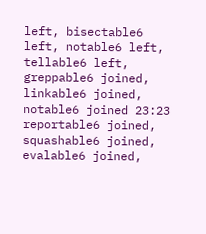left, bisectable6 left, notable6 left, tellable6 left, greppable6 joined, linkable6 joined, notable6 joined 23:23 reportable6 joined, squashable6 joined, evalable6 joined,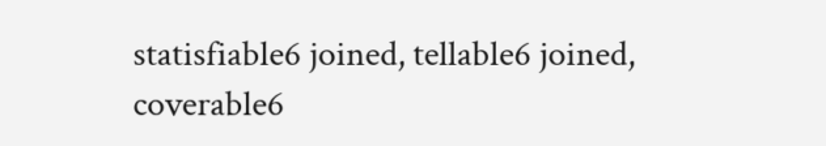statisfiable6 joined, tellable6 joined, coverable6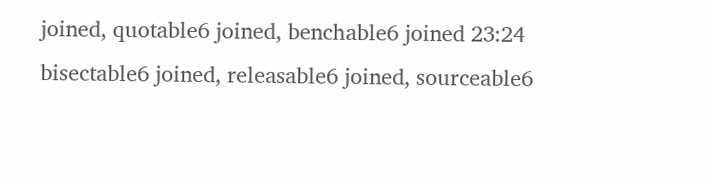joined, quotable6 joined, benchable6 joined 23:24 bisectable6 joined, releasable6 joined, sourceable6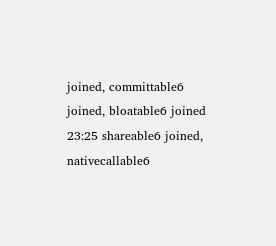joined, committable6 joined, bloatable6 joined 23:25 shareable6 joined, nativecallable6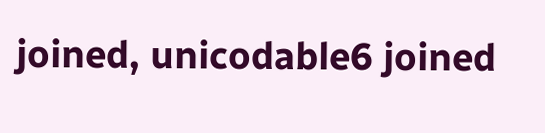joined, unicodable6 joined